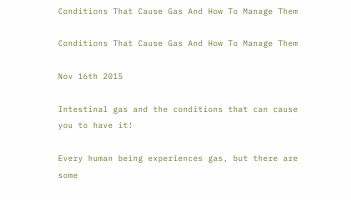Conditions That Cause Gas And How To Manage Them

Conditions That Cause Gas And How To Manage Them

Nov 16th 2015

Intestinal gas and the conditions that can cause you to have it!

Every human being experiences gas, but there are some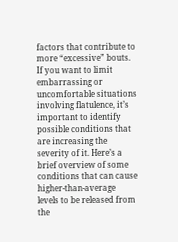factors that contribute to more “excessive” bouts. If you want to limit embarrassing or uncomfortable situations involving flatulence, it’s important to identify possible conditions that are increasing the severity of it. Here’s a brief overview of some conditions that can cause higher-than-average levels to be released from the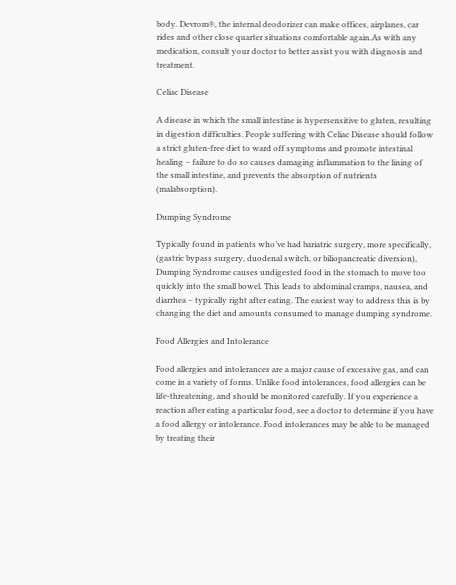body. Devrom®, the internal deodorizer can make offices, airplanes, car rides and other close quarter situations comfortable again.As with any medication, consult your doctor to better assist you with diagnosis and treatment.

Celiac Disease

A disease in which the small intestine is hypersensitive to gluten, resulting in digestion difficulties. People suffering with Celiac Disease should follow a strict gluten-free diet to ward off symptoms and promote intestinal healing – failure to do so causes damaging inflammation to the lining of the small intestine, and prevents the absorption of nutrients (malabsorption).

Dumping Syndrome

Typically found in patients who’ve had bariatric surgery, more specifically, (gastric bypass surgery, duodenal switch, or biliopancreatic diversion), Dumping Syndrome causes undigested food in the stomach to move too quickly into the small bowel. This leads to abdominal cramps, nausea, and diarrhea – typically right after eating. The easiest way to address this is by changing the diet and amounts consumed to manage dumping syndrome.

Food Allergies and Intolerance

Food allergies and intolerances are a major cause of excessive gas, and can come in a variety of forms. Unlike food intolerances, food allergies can be life-threatening, and should be monitored carefully. If you experience a reaction after eating a particular food, see a doctor to determine if you have a food allergy or intolerance. Food intolerances may be able to be managed by treating their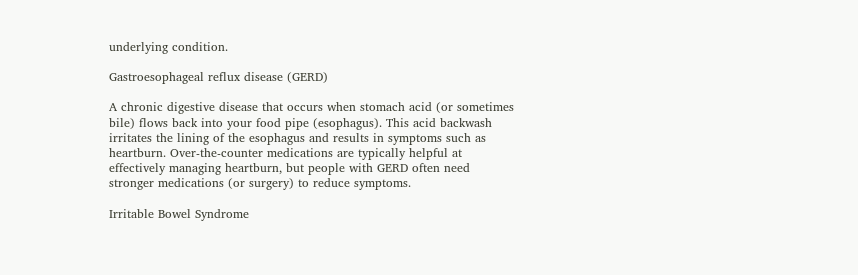underlying condition.

Gastroesophageal reflux disease (GERD)

A chronic digestive disease that occurs when stomach acid (or sometimes bile) flows back into your food pipe (esophagus). This acid backwash irritates the lining of the esophagus and results in symptoms such as heartburn. Over-the-counter medications are typically helpful at effectively managing heartburn, but people with GERD often need stronger medications (or surgery) to reduce symptoms.

Irritable Bowel Syndrome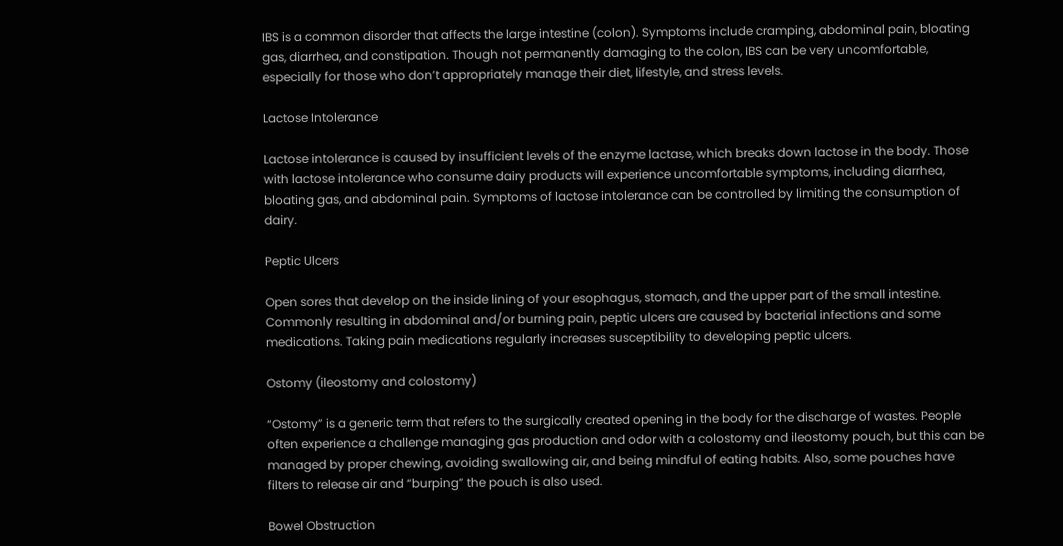IBS is a common disorder that affects the large intestine (colon). Symptoms include cramping, abdominal pain, bloating gas, diarrhea, and constipation. Though not permanently damaging to the colon, IBS can be very uncomfortable, especially for those who don’t appropriately manage their diet, lifestyle, and stress levels.

Lactose Intolerance

Lactose intolerance is caused by insufficient levels of the enzyme lactase, which breaks down lactose in the body. Those with lactose intolerance who consume dairy products will experience uncomfortable symptoms, including diarrhea, bloating gas, and abdominal pain. Symptoms of lactose intolerance can be controlled by limiting the consumption of dairy.

Peptic Ulcers

Open sores that develop on the inside lining of your esophagus, stomach, and the upper part of the small intestine. Commonly resulting in abdominal and/or burning pain, peptic ulcers are caused by bacterial infections and some medications. Taking pain medications regularly increases susceptibility to developing peptic ulcers.

Ostomy (ileostomy and colostomy)

“Ostomy” is a generic term that refers to the surgically created opening in the body for the discharge of wastes. People often experience a challenge managing gas production and odor with a colostomy and ileostomy pouch, but this can be managed by proper chewing, avoiding swallowing air, and being mindful of eating habits. Also, some pouches have filters to release air and “burping” the pouch is also used.

Bowel Obstruction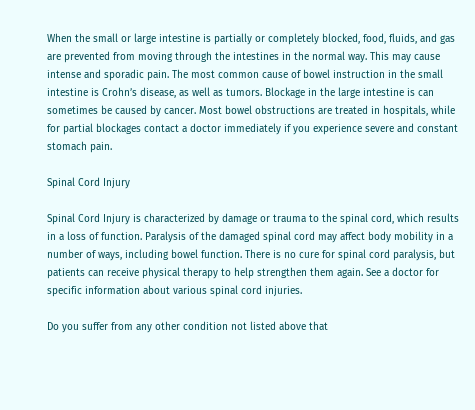When the small or large intestine is partially or completely blocked, food, fluids, and gas are prevented from moving through the intestines in the normal way. This may cause intense and sporadic pain. The most common cause of bowel instruction in the small intestine is Crohn’s disease, as well as tumors. Blockage in the large intestine is can sometimes be caused by cancer. Most bowel obstructions are treated in hospitals, while for partial blockages contact a doctor immediately if you experience severe and constant stomach pain.

Spinal Cord Injury

Spinal Cord Injury is characterized by damage or trauma to the spinal cord, which results in a loss of function. Paralysis of the damaged spinal cord may affect body mobility in a number of ways, including bowel function. There is no cure for spinal cord paralysis, but patients can receive physical therapy to help strengthen them again. See a doctor for specific information about various spinal cord injuries.

Do you suffer from any other condition not listed above that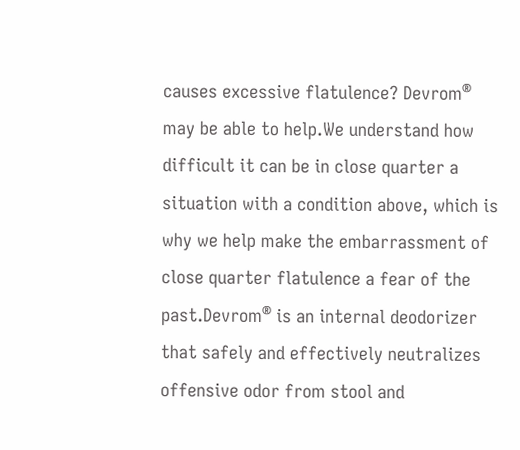causes excessive flatulence? Devrom® may be able to help.We understand how difficult it can be in close quarter a situation with a condition above, which is why we help make the embarrassment of close quarter flatulence a fear of the past.Devrom® is an internal deodorizer that safely and effectively neutralizes offensive odor from stool and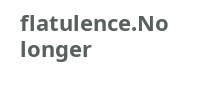flatulence.No longer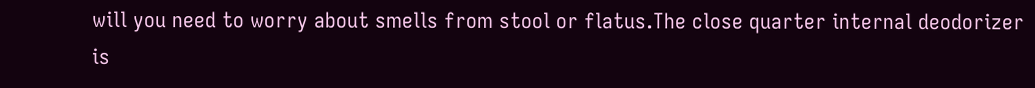will you need to worry about smells from stool or flatus.The close quarter internal deodorizer is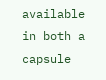available in both a capsule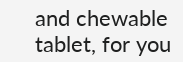and chewable tablet, for you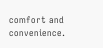comfort and convenience.